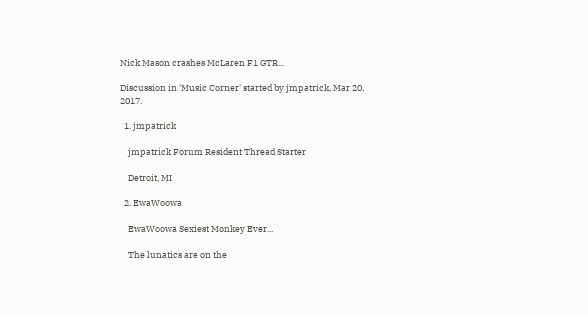Nick Mason crashes McLaren F1 GTR...

Discussion in 'Music Corner' started by jmpatrick, Mar 20, 2017.

  1. jmpatrick

    jmpatrick Forum Resident Thread Starter

    Detroit, MI

  2. EwaWoowa

    EwaWoowa Sexiest Monkey Ever...

    The lunatics are on the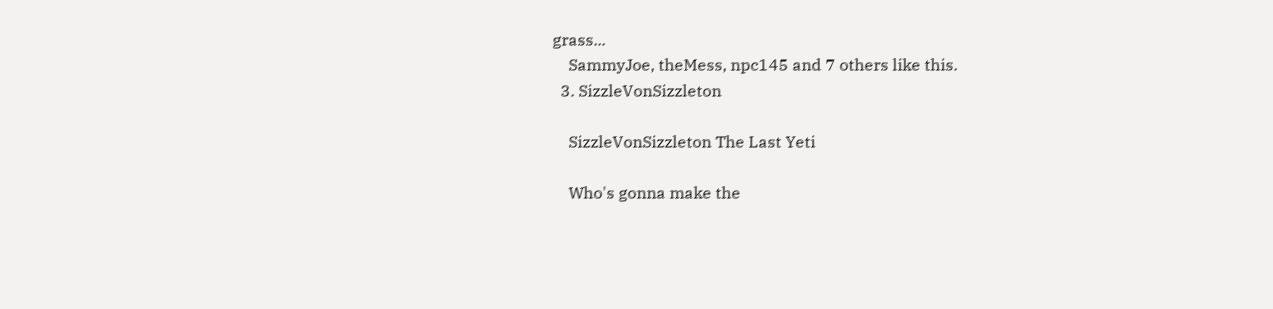grass...
    SammyJoe, theMess, npc145 and 7 others like this.
  3. SizzleVonSizzleton

    SizzleVonSizzleton The Last Yeti

    Who's gonna make the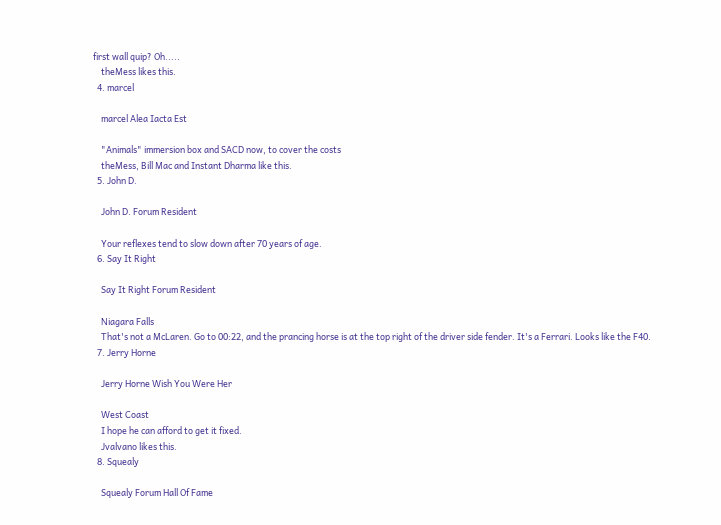first wall quip? Oh.....
    theMess likes this.
  4. marcel

    marcel Alea Iacta Est

    "Animals" immersion box and SACD now, to cover the costs
    theMess, Bill Mac and Instant Dharma like this.
  5. John D.

    John D. Forum Resident

    Your reflexes tend to slow down after 70 years of age.
  6. Say It Right

    Say It Right Forum Resident

    Niagara Falls
    That's not a McLaren. Go to 00:22, and the prancing horse is at the top right of the driver side fender. It's a Ferrari. Looks like the F40.
  7. Jerry Horne

    Jerry Horne Wish You Were Her

    West Coast
    I hope he can afford to get it fixed.
    Jvalvano likes this.
  8. Squealy

    Squealy Forum Hall Of Fame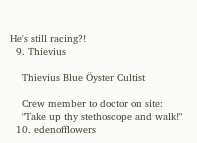He's still racing?!
  9. Thievius

    Thievius Blue Öyster Cultist

    Crew member to doctor on site:
    "Take up thy stethoscope and walk!"
  10. edenofflowers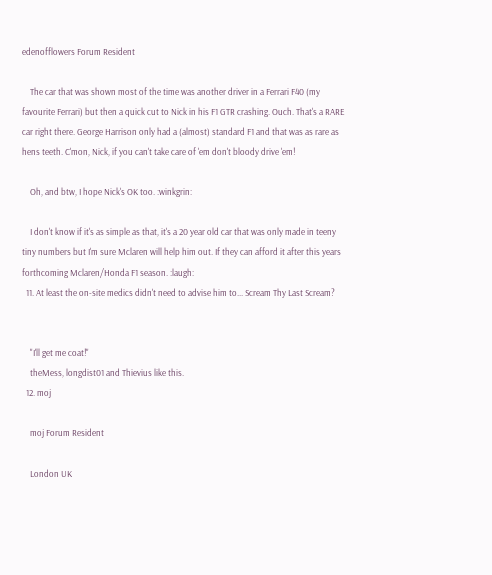edenofflowers Forum Resident

    The car that was shown most of the time was another driver in a Ferrari F40 (my favourite Ferrari) but then a quick cut to Nick in his F1 GTR crashing. Ouch. That's a RARE car right there. George Harrison only had a (almost) standard F1 and that was as rare as hens teeth. C'mon, Nick, if you can't take care of 'em don't bloody drive 'em!

    Oh, and btw, I hope Nick's OK too. :winkgrin:

    I don't know if it's as simple as that, it's a 20 year old car that was only made in teeny tiny numbers but I'm sure Mclaren will help him out. If they can afford it after this years forthcoming Mclaren/Honda F1 season. :laugh:
  11. At least the on-site medics didn't need to advise him to... Scream Thy Last Scream?


    "I'll get me coat!"
    theMess, longdist01 and Thievius like this.
  12. moj

    moj Forum Resident

    London UK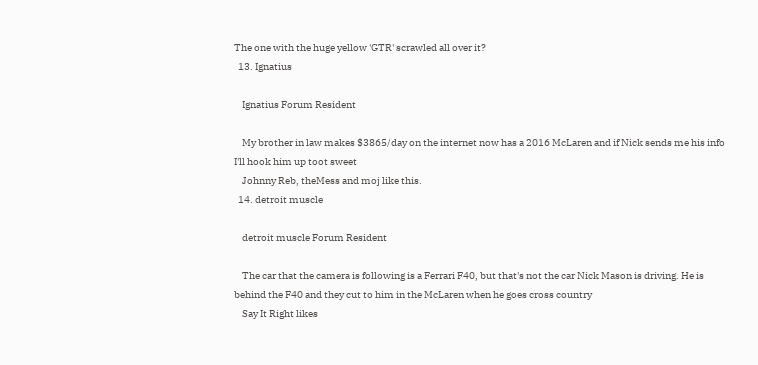The one with the huge yellow 'GTR' scrawled all over it?
  13. Ignatius

    Ignatius Forum Resident

    My brother in law makes $3865/day on the internet now has a 2016 McLaren and if Nick sends me his info I'll hook him up toot sweet
    Johnny Reb, theMess and moj like this.
  14. detroit muscle

    detroit muscle Forum Resident

    The car that the camera is following is a Ferrari F40, but that's not the car Nick Mason is driving. He is behind the F40 and they cut to him in the McLaren when he goes cross country
    Say It Right likes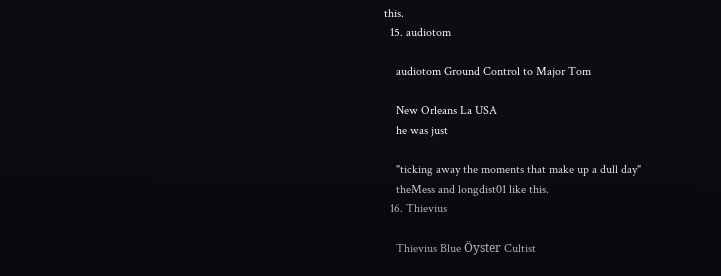this.
  15. audiotom

    audiotom Ground Control to Major Tom

    New Orleans La USA
    he was just

    "ticking away the moments that make up a dull day"
    theMess and longdist01 like this.
  16. Thievius

    Thievius Blue Öyster Cultist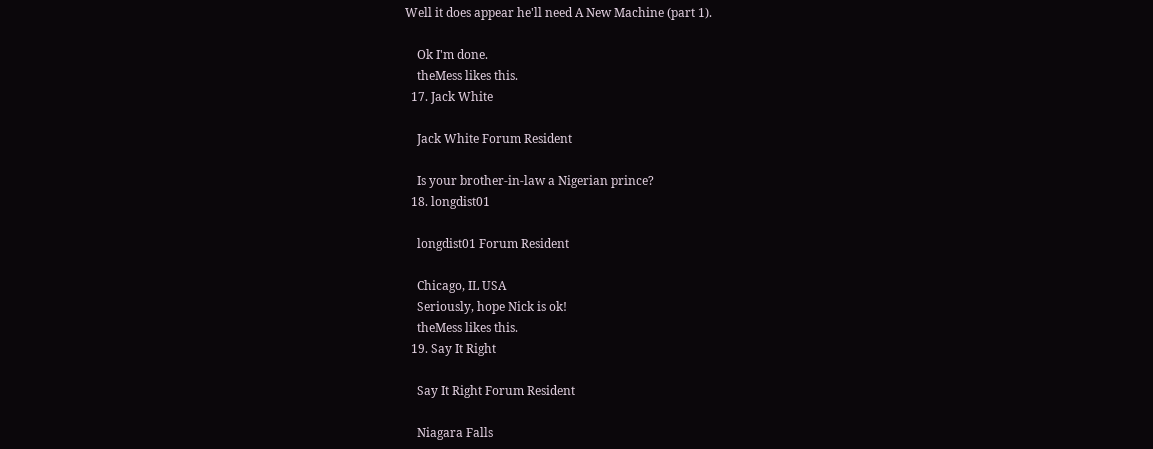Well it does appear he'll need A New Machine (part 1).

    Ok I'm done.
    theMess likes this.
  17. Jack White

    Jack White Forum Resident

    Is your brother-in-law a Nigerian prince?
  18. longdist01

    longdist01 Forum Resident

    Chicago, IL USA
    Seriously, hope Nick is ok!
    theMess likes this.
  19. Say It Right

    Say It Right Forum Resident

    Niagara Falls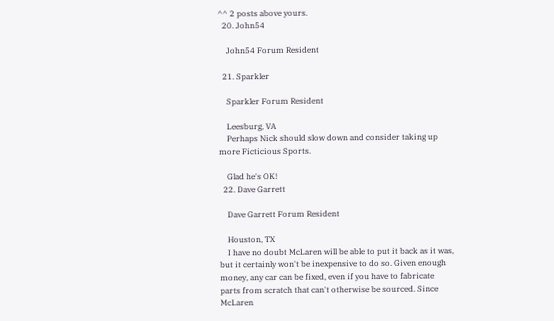^^ 2 posts above yours.
  20. John54

    John54 Forum Resident

  21. Sparkler

    Sparkler Forum Resident

    Leesburg, VA
    Perhaps Nick should slow down and consider taking up more Ficticious Sports.

    Glad he's OK!
  22. Dave Garrett

    Dave Garrett Forum Resident

    Houston, TX
    I have no doubt McLaren will be able to put it back as it was, but it certainly won't be inexpensive to do so. Given enough money, any car can be fixed, even if you have to fabricate parts from scratch that can't otherwise be sourced. Since McLaren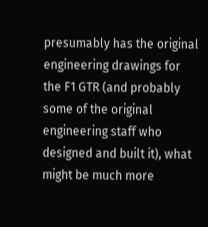presumably has the original engineering drawings for the F1 GTR (and probably some of the original engineering staff who designed and built it), what might be much more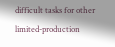difficult tasks for other limited-production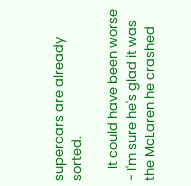supercars are already sorted.

    It could have been worse - I'm sure he's glad it was the McLaren he crashed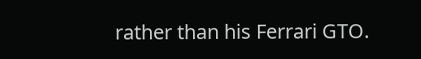rather than his Ferrari GTO.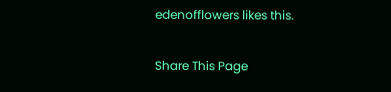edenofflowers likes this.

Share This Page